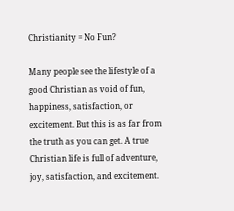Christianity = No Fun?

Many people see the lifestyle of a good Christian as void of fun, happiness, satisfaction, or excitement. But this is as far from the truth as you can get. A true Christian life is full of adventure, joy, satisfaction, and excitement.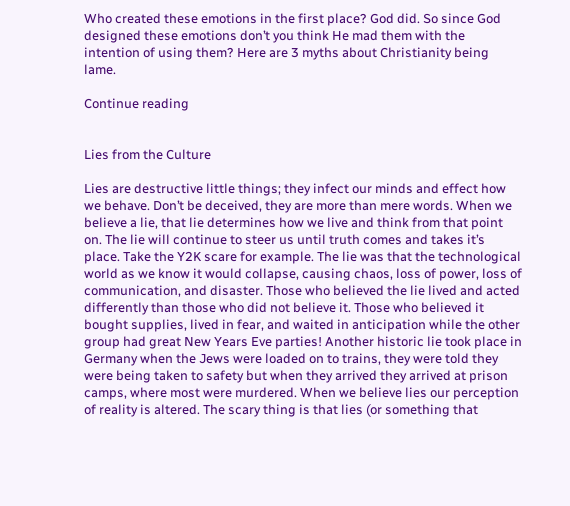Who created these emotions in the first place? God did. So since God designed these emotions don’t you think He mad them with the intention of using them? Here are 3 myths about Christianity being lame.

Continue reading


Lies from the Culture

Lies are destructive little things; they infect our minds and effect how we behave. Don’t be deceived, they are more than mere words. When we believe a lie, that lie determines how we live and think from that point on. The lie will continue to steer us until truth comes and takes it’s place. Take the Y2K scare for example. The lie was that the technological world as we know it would collapse, causing chaos, loss of power, loss of communication, and disaster. Those who believed the lie lived and acted differently than those who did not believe it. Those who believed it bought supplies, lived in fear, and waited in anticipation while the other group had great New Years Eve parties! Another historic lie took place in Germany when the Jews were loaded on to trains, they were told they were being taken to safety but when they arrived they arrived at prison camps, where most were murdered. When we believe lies our perception of reality is altered. The scary thing is that lies (or something that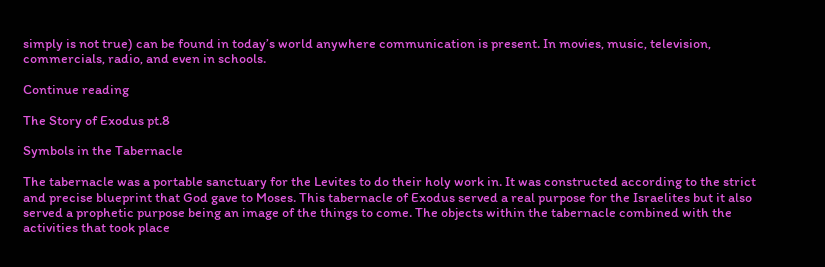simply is not true) can be found in today’s world anywhere communication is present. In movies, music, television, commercials, radio, and even in schools.

Continue reading

The Story of Exodus pt.8

Symbols in the Tabernacle

The tabernacle was a portable sanctuary for the Levites to do their holy work in. It was constructed according to the strict and precise blueprint that God gave to Moses. This tabernacle of Exodus served a real purpose for the Israelites but it also served a prophetic purpose being an image of the things to come. The objects within the tabernacle combined with the activities that took place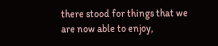there stood for things that we are now able to enjoy,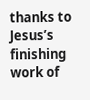thanks to Jesus’s finishing work of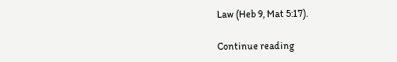Law (Heb 9, Mat 5:17).

Continue reading